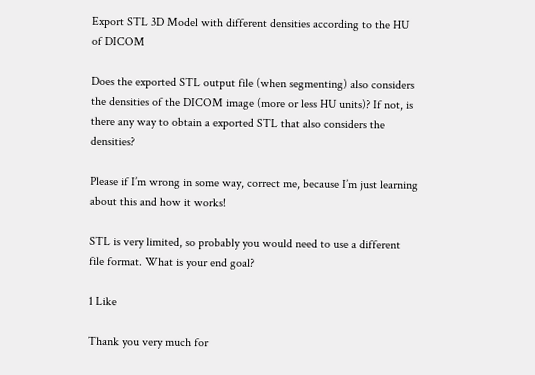Export STL 3D Model with different densities according to the HU of DICOM

Does the exported STL output file (when segmenting) also considers the densities of the DICOM image (more or less HU units)? If not, is there any way to obtain a exported STL that also considers the densities?

Please if I’m wrong in some way, correct me, because I’m just learning about this and how it works!

STL is very limited, so probably you would need to use a different file format. What is your end goal?

1 Like

Thank you very much for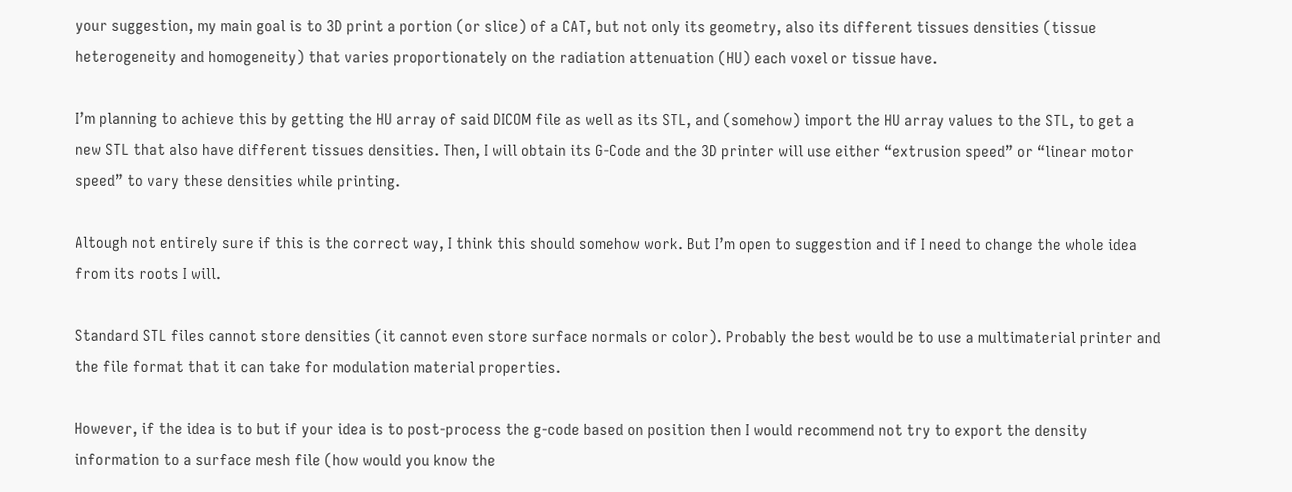your suggestion, my main goal is to 3D print a portion (or slice) of a CAT, but not only its geometry, also its different tissues densities (tissue heterogeneity and homogeneity) that varies proportionately on the radiation attenuation (HU) each voxel or tissue have.

I’m planning to achieve this by getting the HU array of said DICOM file as well as its STL, and (somehow) import the HU array values to the STL, to get a new STL that also have different tissues densities. Then, I will obtain its G-Code and the 3D printer will use either “extrusion speed” or “linear motor speed” to vary these densities while printing.

Altough not entirely sure if this is the correct way, I think this should somehow work. But I’m open to suggestion and if I need to change the whole idea from its roots I will.

Standard STL files cannot store densities (it cannot even store surface normals or color). Probably the best would be to use a multimaterial printer and the file format that it can take for modulation material properties.

However, if the idea is to but if your idea is to post-process the g-code based on position then I would recommend not try to export the density information to a surface mesh file (how would you know the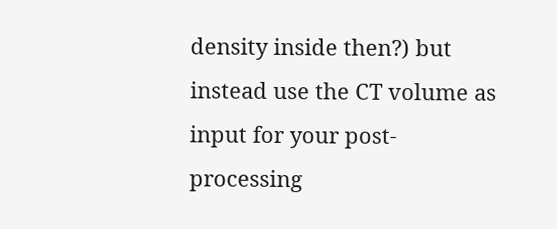density inside then?) but instead use the CT volume as input for your post-processing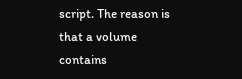script. The reason is that a volume contains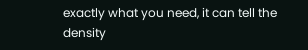exactly what you need, it can tell the density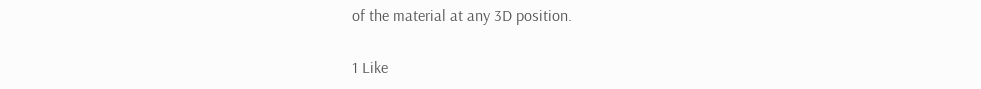of the material at any 3D position.

1 Like